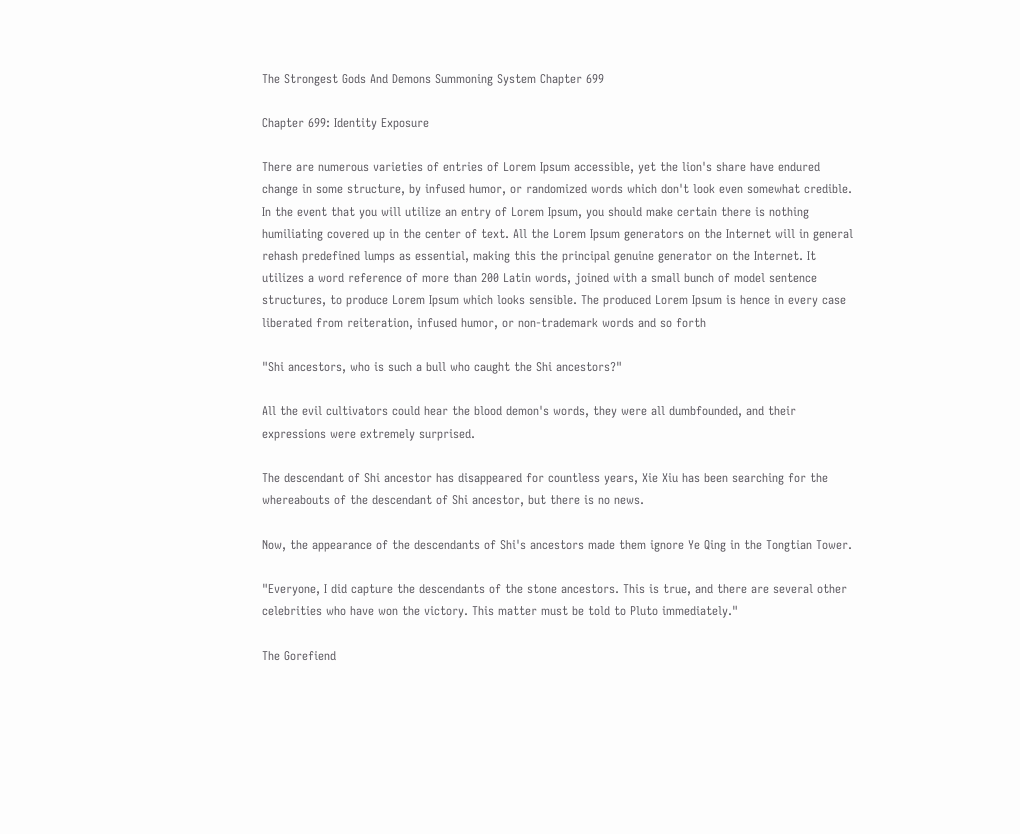The Strongest Gods And Demons Summoning System Chapter 699

Chapter 699: Identity Exposure

There are numerous varieties of entries of Lorem Ipsum accessible, yet the lion's share have endured change in some structure, by infused humor, or randomized words which don't look even somewhat credible. In the event that you will utilize an entry of Lorem Ipsum, you should make certain there is nothing humiliating covered up in the center of text. All the Lorem Ipsum generators on the Internet will in general rehash predefined lumps as essential, making this the principal genuine generator on the Internet. It utilizes a word reference of more than 200 Latin words, joined with a small bunch of model sentence structures, to produce Lorem Ipsum which looks sensible. The produced Lorem Ipsum is hence in every case liberated from reiteration, infused humor, or non-trademark words and so forth

"Shi ancestors, who is such a bull who caught the Shi ancestors?"

All the evil cultivators could hear the blood demon's words, they were all dumbfounded, and their expressions were extremely surprised.

The descendant of Shi ancestor has disappeared for countless years, Xie Xiu has been searching for the whereabouts of the descendant of Shi ancestor, but there is no news.

Now, the appearance of the descendants of Shi's ancestors made them ignore Ye Qing in the Tongtian Tower.

"Everyone, I did capture the descendants of the stone ancestors. This is true, and there are several other celebrities who have won the victory. This matter must be told to Pluto immediately."

The Gorefiend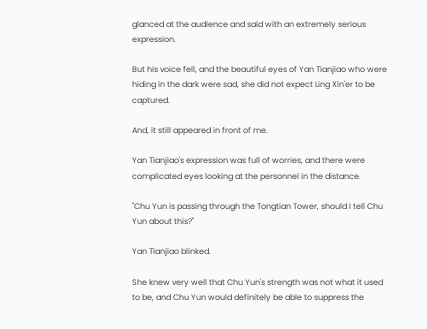glanced at the audience and said with an extremely serious expression.

But his voice fell, and the beautiful eyes of Yan Tianjiao who were hiding in the dark were sad, she did not expect Ling Xin'er to be captured.

And, it still appeared in front of me.

Yan Tianjiao's expression was full of worries, and there were complicated eyes looking at the personnel in the distance.

"Chu Yun is passing through the Tongtian Tower, should I tell Chu Yun about this?"

Yan Tianjiao blinked.

She knew very well that Chu Yun's strength was not what it used to be, and Chu Yun would definitely be able to suppress the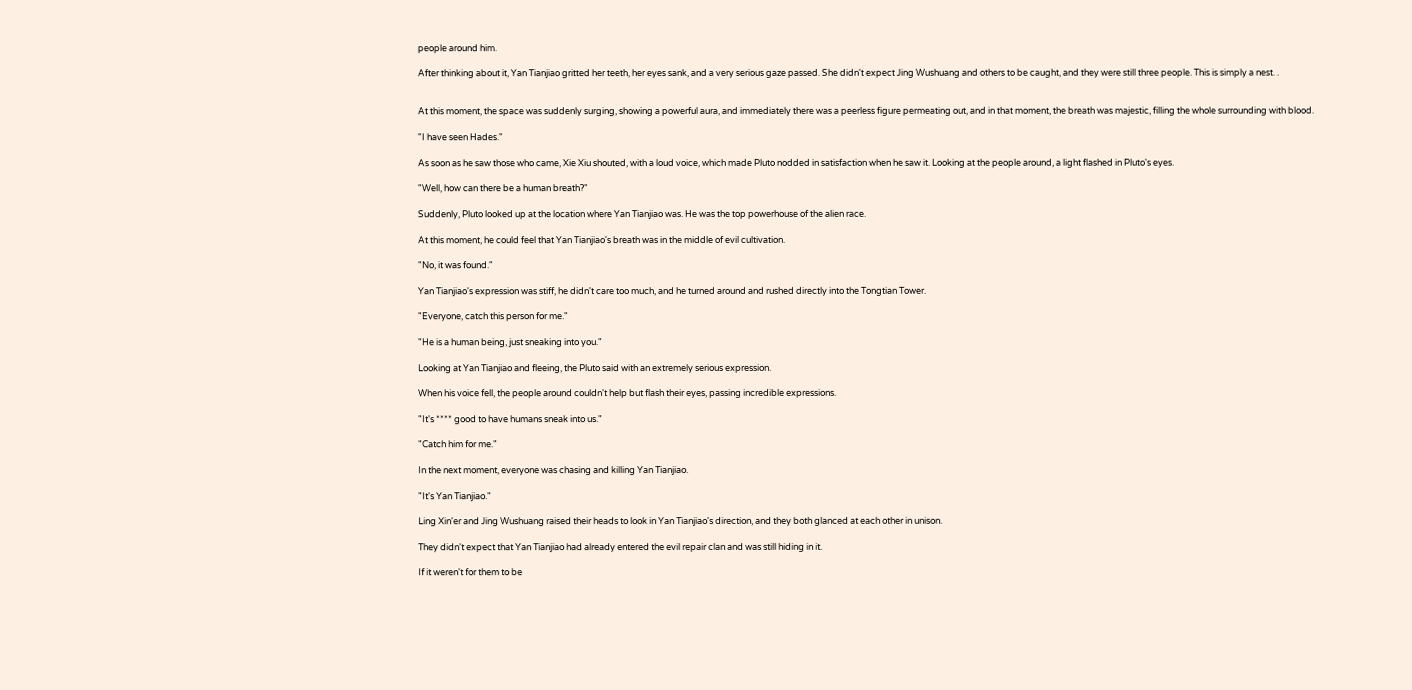people around him.

After thinking about it, Yan Tianjiao gritted her teeth, her eyes sank, and a very serious gaze passed. She didn't expect Jing Wushuang and others to be caught, and they were still three people. This is simply a nest. .


At this moment, the space was suddenly surging, showing a powerful aura, and immediately there was a peerless figure permeating out, and in that moment, the breath was majestic, filling the whole surrounding with blood.

"I have seen Hades."

As soon as he saw those who came, Xie Xiu shouted, with a loud voice, which made Pluto nodded in satisfaction when he saw it. Looking at the people around, a light flashed in Pluto's eyes.

"Well, how can there be a human breath?"

Suddenly, Pluto looked up at the location where Yan Tianjiao was. He was the top powerhouse of the alien race.

At this moment, he could feel that Yan Tianjiao's breath was in the middle of evil cultivation.

"No, it was found."

Yan Tianjiao's expression was stiff, he didn't care too much, and he turned around and rushed directly into the Tongtian Tower.

"Everyone, catch this person for me."

"He is a human being, just sneaking into you."

Looking at Yan Tianjiao and fleeing, the Pluto said with an extremely serious expression.

When his voice fell, the people around couldn't help but flash their eyes, passing incredible expressions.

"It's **** good to have humans sneak into us."

"Catch him for me."

In the next moment, everyone was chasing and killing Yan Tianjiao.

"It's Yan Tianjiao."

Ling Xin'er and Jing Wushuang raised their heads to look in Yan Tianjiao's direction, and they both glanced at each other in unison.

They didn't expect that Yan Tianjiao had already entered the evil repair clan and was still hiding in it.

If it weren't for them to be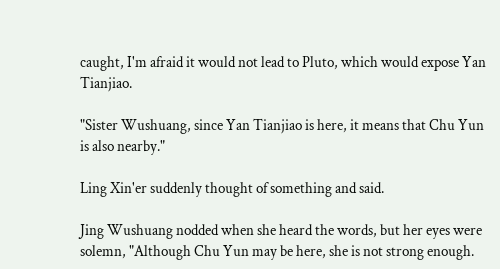caught, I'm afraid it would not lead to Pluto, which would expose Yan Tianjiao.

"Sister Wushuang, since Yan Tianjiao is here, it means that Chu Yun is also nearby."

Ling Xin'er suddenly thought of something and said.

Jing Wushuang nodded when she heard the words, but her eyes were solemn, "Although Chu Yun may be here, she is not strong enough.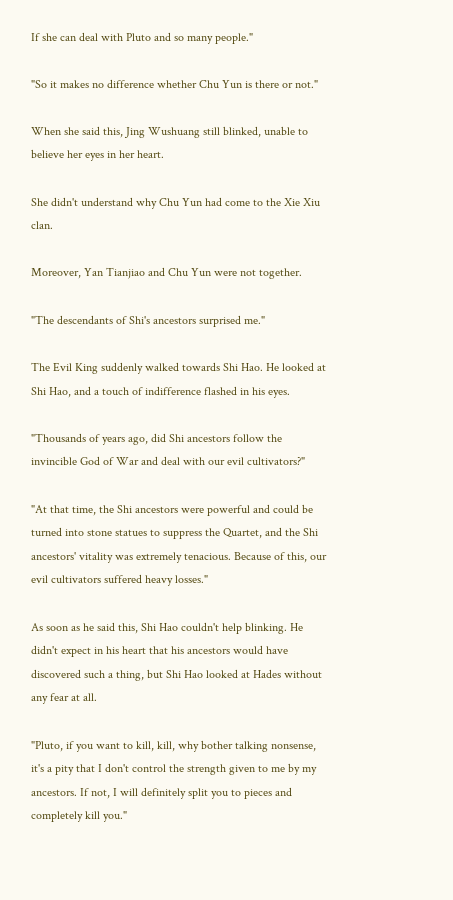If she can deal with Pluto and so many people."

"So it makes no difference whether Chu Yun is there or not."

When she said this, Jing Wushuang still blinked, unable to believe her eyes in her heart.

She didn't understand why Chu Yun had come to the Xie Xiu clan.

Moreover, Yan Tianjiao and Chu Yun were not together.

"The descendants of Shi's ancestors surprised me."

The Evil King suddenly walked towards Shi Hao. He looked at Shi Hao, and a touch of indifference flashed in his eyes.

"Thousands of years ago, did Shi ancestors follow the invincible God of War and deal with our evil cultivators?"

"At that time, the Shi ancestors were powerful and could be turned into stone statues to suppress the Quartet, and the Shi ancestors' vitality was extremely tenacious. Because of this, our evil cultivators suffered heavy losses."

As soon as he said this, Shi Hao couldn't help blinking. He didn't expect in his heart that his ancestors would have discovered such a thing, but Shi Hao looked at Hades without any fear at all.

"Pluto, if you want to kill, kill, why bother talking nonsense, it's a pity that I don't control the strength given to me by my ancestors. If not, I will definitely split you to pieces and completely kill you."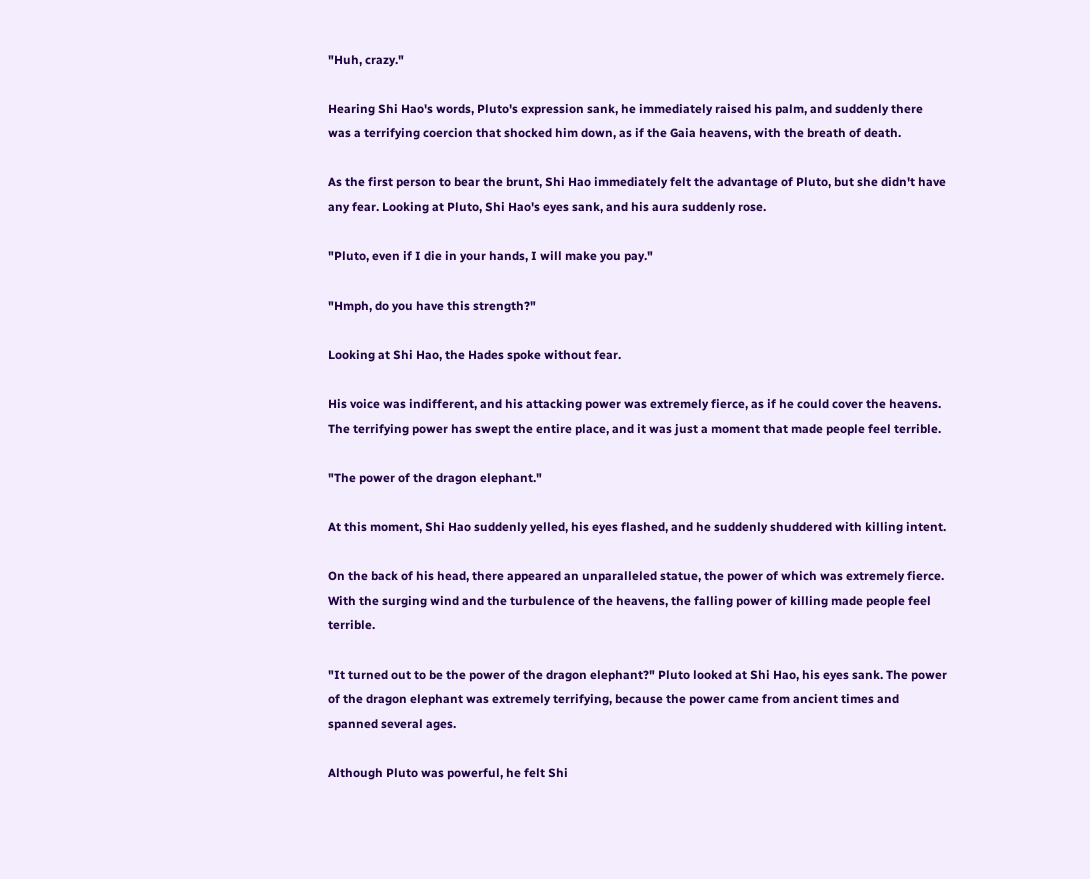"Huh, crazy."

Hearing Shi Hao's words, Pluto's expression sank, he immediately raised his palm, and suddenly there was a terrifying coercion that shocked him down, as if the Gaia heavens, with the breath of death.

As the first person to bear the brunt, Shi Hao immediately felt the advantage of Pluto, but she didn't have any fear. Looking at Pluto, Shi Hao's eyes sank, and his aura suddenly rose.

"Pluto, even if I die in your hands, I will make you pay."

"Hmph, do you have this strength?"

Looking at Shi Hao, the Hades spoke without fear.

His voice was indifferent, and his attacking power was extremely fierce, as if he could cover the heavens. The terrifying power has swept the entire place, and it was just a moment that made people feel terrible.

"The power of the dragon elephant."

At this moment, Shi Hao suddenly yelled, his eyes flashed, and he suddenly shuddered with killing intent.

On the back of his head, there appeared an unparalleled statue, the power of which was extremely fierce. With the surging wind and the turbulence of the heavens, the falling power of killing made people feel terrible.

"It turned out to be the power of the dragon elephant?" Pluto looked at Shi Hao, his eyes sank. The power of the dragon elephant was extremely terrifying, because the power came from ancient times and spanned several ages.

Although Pluto was powerful, he felt Shi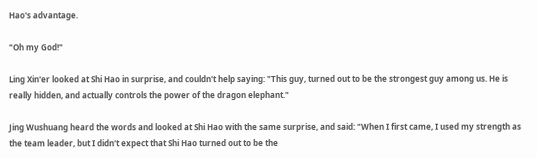Hao's advantage.

"Oh my God!"

Ling Xin'er looked at Shi Hao in surprise, and couldn't help saying: "This guy, turned out to be the strongest guy among us. He is really hidden, and actually controls the power of the dragon elephant."

Jing Wushuang heard the words and looked at Shi Hao with the same surprise, and said: "When I first came, I used my strength as the team leader, but I didn't expect that Shi Hao turned out to be the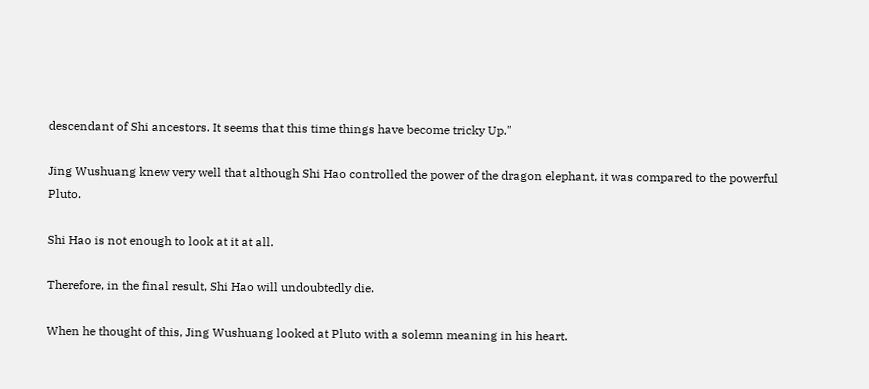descendant of Shi ancestors. It seems that this time things have become tricky Up."

Jing Wushuang knew very well that although Shi Hao controlled the power of the dragon elephant, it was compared to the powerful Pluto.

Shi Hao is not enough to look at it at all.

Therefore, in the final result, Shi Hao will undoubtedly die.

When he thought of this, Jing Wushuang looked at Pluto with a solemn meaning in his heart.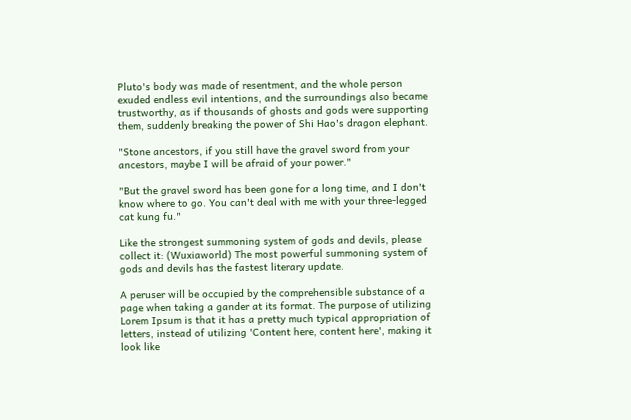Pluto's body was made of resentment, and the whole person exuded endless evil intentions, and the surroundings also became trustworthy, as if thousands of ghosts and gods were supporting them, suddenly breaking the power of Shi Hao's dragon elephant.

"Stone ancestors, if you still have the gravel sword from your ancestors, maybe I will be afraid of your power."

"But the gravel sword has been gone for a long time, and I don't know where to go. You can't deal with me with your three-legged cat kung fu."

Like the strongest summoning system of gods and devils, please collect it: (Wuxiaworld) The most powerful summoning system of gods and devils has the fastest literary update.

A peruser will be occupied by the comprehensible substance of a page when taking a gander at its format. The purpose of utilizing Lorem Ipsum is that it has a pretty much typical appropriation of letters, instead of utilizing 'Content here, content here', making it look like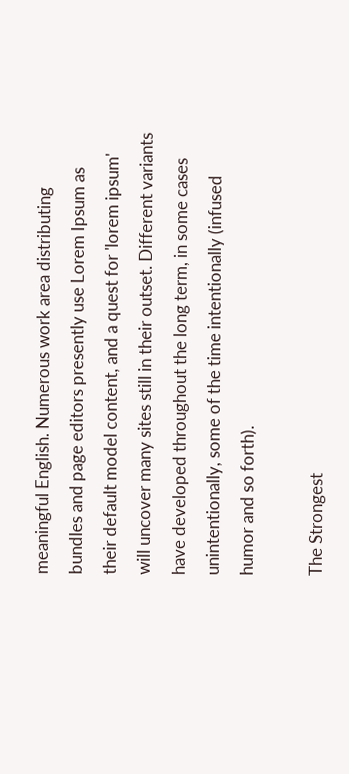meaningful English. Numerous work area distributing bundles and page editors presently use Lorem Ipsum as their default model content, and a quest for 'lorem ipsum' will uncover many sites still in their outset. Different variants have developed throughout the long term, in some cases unintentionally, some of the time intentionally (infused humor and so forth).

The Strongest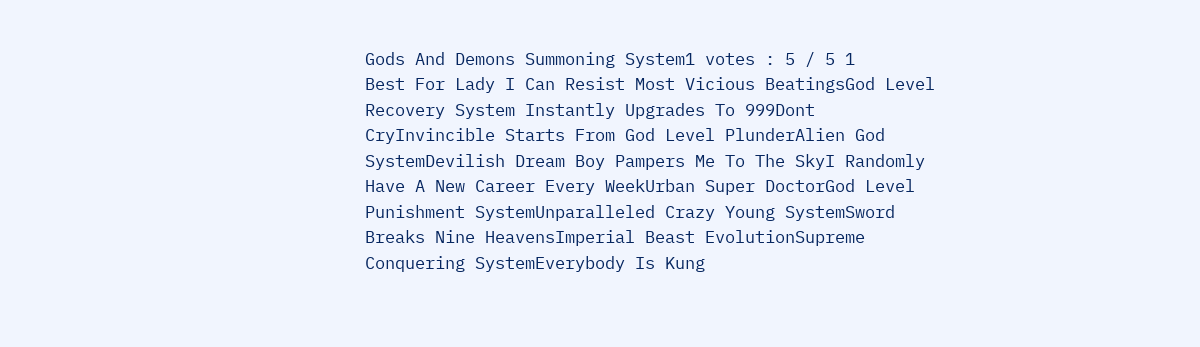Gods And Demons Summoning System1 votes : 5 / 5 1
Best For Lady I Can Resist Most Vicious BeatingsGod Level Recovery System Instantly Upgrades To 999Dont CryInvincible Starts From God Level PlunderAlien God SystemDevilish Dream Boy Pampers Me To The SkyI Randomly Have A New Career Every WeekUrban Super DoctorGod Level Punishment SystemUnparalleled Crazy Young SystemSword Breaks Nine HeavensImperial Beast EvolutionSupreme Conquering SystemEverybody Is Kung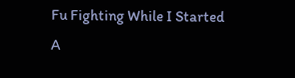Fu Fighting While I Started A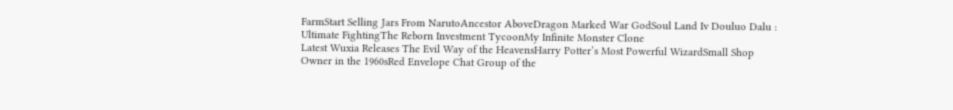FarmStart Selling Jars From NarutoAncestor AboveDragon Marked War GodSoul Land Iv Douluo Dalu : Ultimate FightingThe Reborn Investment TycoonMy Infinite Monster Clone
Latest Wuxia Releases The Evil Way of the HeavensHarry Potter’s Most Powerful WizardSmall Shop Owner in the 1960sRed Envelope Chat Group of the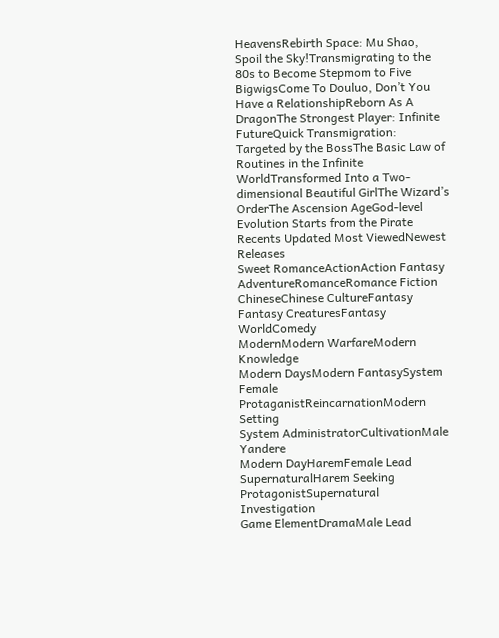HeavensRebirth Space: Mu Shao, Spoil the Sky!Transmigrating to the 80s to Become Stepmom to Five BigwigsCome To Douluo, Don’t You Have a RelationshipReborn As A DragonThe Strongest Player: Infinite FutureQuick Transmigration: Targeted by the BossThe Basic Law of Routines in the Infinite WorldTransformed Into a Two-dimensional Beautiful GirlThe Wizard’s OrderThe Ascension AgeGod-level Evolution Starts from the Pirate
Recents Updated Most ViewedNewest Releases
Sweet RomanceActionAction Fantasy
AdventureRomanceRomance Fiction
ChineseChinese CultureFantasy
Fantasy CreaturesFantasy WorldComedy
ModernModern WarfareModern Knowledge
Modern DaysModern FantasySystem
Female ProtaganistReincarnationModern Setting
System AdministratorCultivationMale Yandere
Modern DayHaremFemale Lead
SupernaturalHarem Seeking ProtagonistSupernatural Investigation
Game ElementDramaMale Lead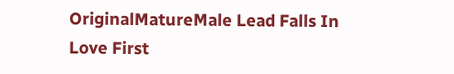OriginalMatureMale Lead Falls In Love First